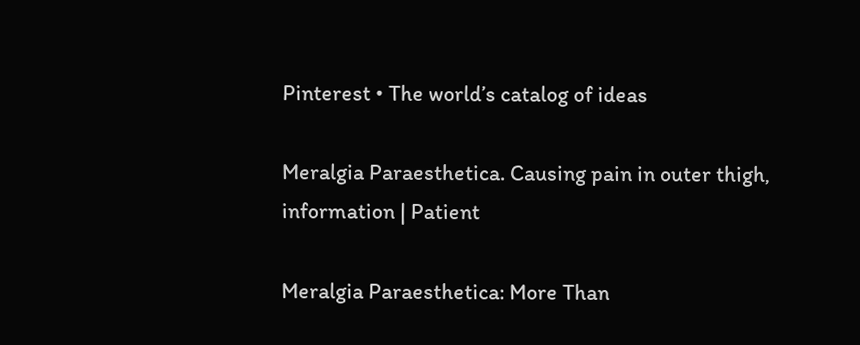Pinterest • The world’s catalog of ideas

Meralgia Paraesthetica. Causing pain in outer thigh, information | Patient

Meralgia Paraesthetica: More Than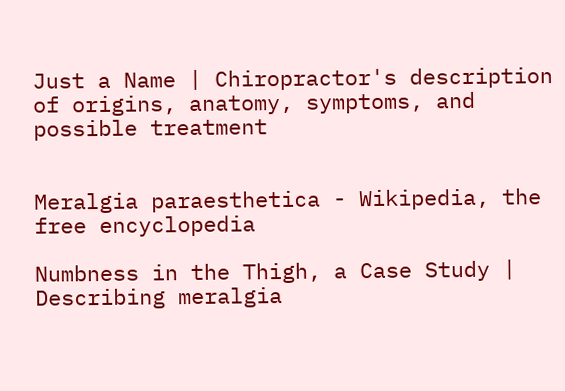Just a Name | Chiropractor's description of origins, anatomy, symptoms, and possible treatment


Meralgia paraesthetica - Wikipedia, the free encyclopedia

Numbness in the Thigh, a Case Study | Describing meralgia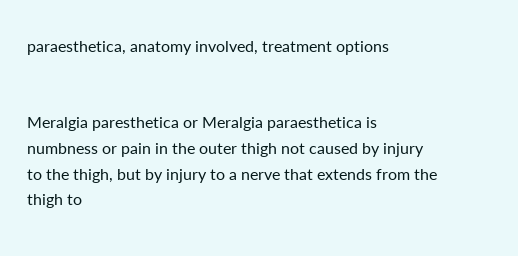paraesthetica, anatomy involved, treatment options


Meralgia paresthetica or Meralgia paraesthetica is numbness or pain in the outer thigh not caused by injury to the thigh, but by injury to a nerve that extends from the thigh to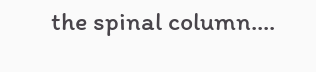the spinal column....